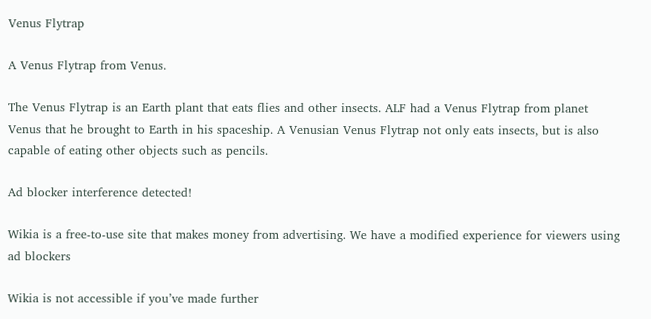Venus Flytrap

A Venus Flytrap from Venus.

The Venus Flytrap is an Earth plant that eats flies and other insects. ALF had a Venus Flytrap from planet Venus that he brought to Earth in his spaceship. A Venusian Venus Flytrap not only eats insects, but is also capable of eating other objects such as pencils.

Ad blocker interference detected!

Wikia is a free-to-use site that makes money from advertising. We have a modified experience for viewers using ad blockers

Wikia is not accessible if you’ve made further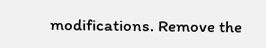modifications. Remove the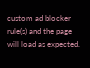custom ad blocker rule(s) and the page will load as expected.